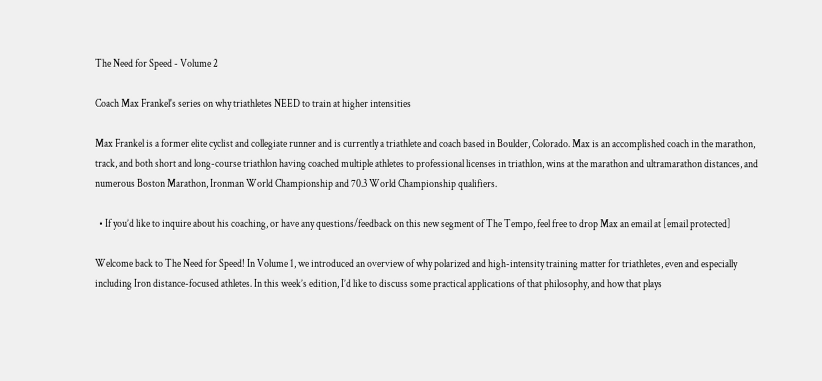The Need for Speed - Volume 2

Coach Max Frankel's series on why triathletes NEED to train at higher intensities

Max Frankel is a former elite cyclist and collegiate runner and is currently a triathlete and coach based in Boulder, Colorado. Max is an accomplished coach in the marathon, track, and both short and long-course triathlon having coached multiple athletes to professional licenses in triathlon, wins at the marathon and ultramarathon distances, and numerous Boston Marathon, Ironman World Championship and 70.3 World Championship qualifiers.

  • If you’d like to inquire about his coaching, or have any questions/feedback on this new segment of The Tempo, feel free to drop Max an email at [email protected]

Welcome back to The Need for Speed! In Volume 1, we introduced an overview of why polarized and high-intensity training matter for triathletes, even and especially including Iron distance-focused athletes. In this week’s edition, I’d like to discuss some practical applications of that philosophy, and how that plays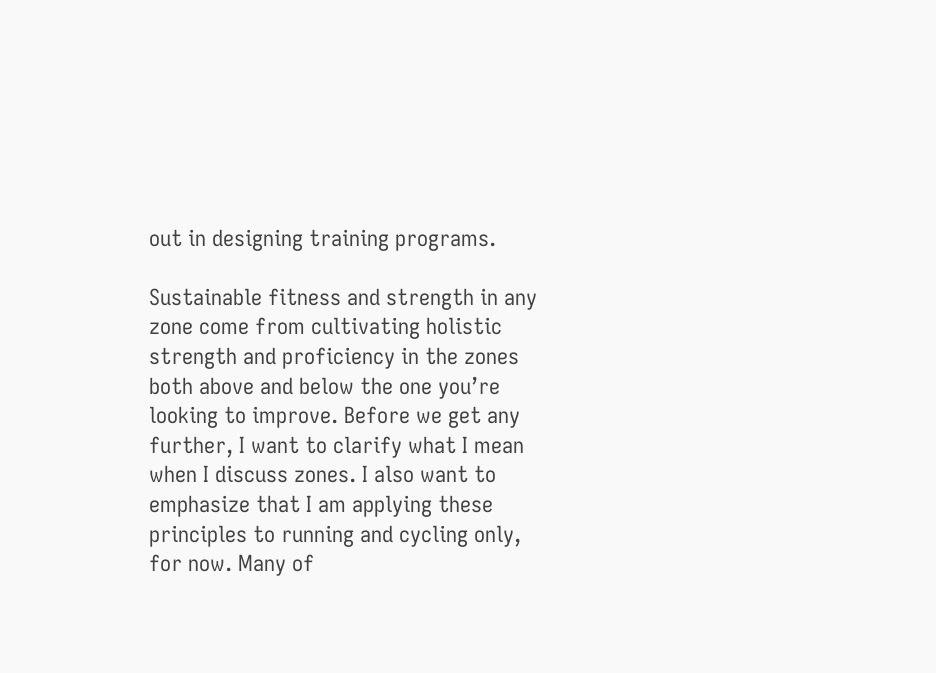out in designing training programs.

Sustainable fitness and strength in any zone come from cultivating holistic strength and proficiency in the zones both above and below the one you’re looking to improve. Before we get any further, I want to clarify what I mean when I discuss zones. I also want to emphasize that I am applying these principles to running and cycling only, for now. Many of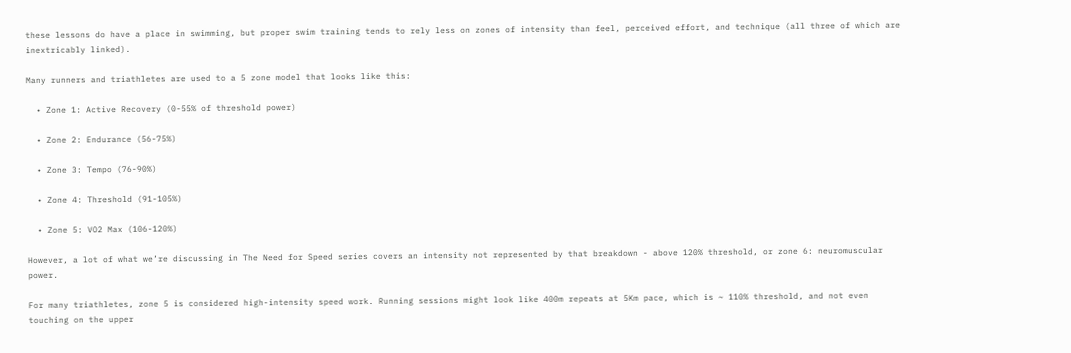these lessons do have a place in swimming, but proper swim training tends to rely less on zones of intensity than feel, perceived effort, and technique (all three of which are inextricably linked).

Many runners and triathletes are used to a 5 zone model that looks like this:

  • Zone 1: Active Recovery (0-55% of threshold power)

  • Zone 2: Endurance (56-75%)

  • Zone 3: Tempo (76-90%)

  • Zone 4: Threshold (91-105%)

  • Zone 5: VO2 Max (106-120%)

However, a lot of what we’re discussing in The Need for Speed series covers an intensity not represented by that breakdown - above 120% threshold, or zone 6: neuromuscular power.

For many triathletes, zone 5 is considered high-intensity speed work. Running sessions might look like 400m repeats at 5Km pace, which is ~ 110% threshold, and not even touching on the upper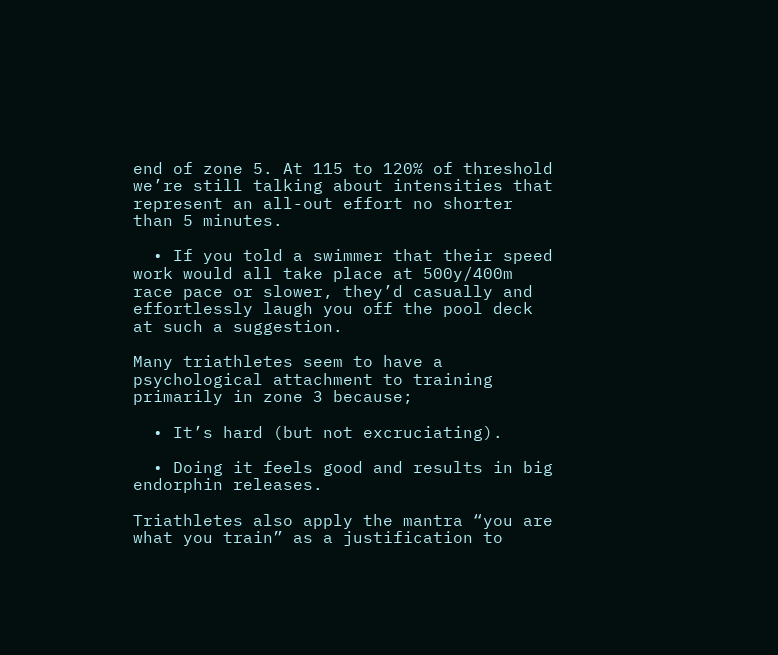end of zone 5. At 115 to 120% of threshold we’re still talking about intensities that represent an all-out effort no shorter than 5 minutes.

  • If you told a swimmer that their speed work would all take place at 500y/400m race pace or slower, they’d casually and effortlessly laugh you off the pool deck at such a suggestion.

Many triathletes seem to have a psychological attachment to training primarily in zone 3 because;

  • It’s hard (but not excruciating).

  • Doing it feels good and results in big endorphin releases.

Triathletes also apply the mantra “you are what you train” as a justification to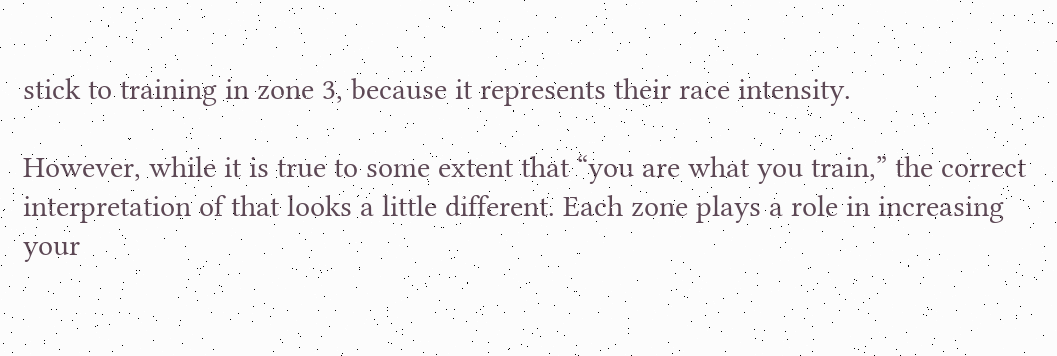stick to training in zone 3, because it represents their race intensity.

However, while it is true to some extent that “you are what you train,” the correct interpretation of that looks a little different. Each zone plays a role in increasing your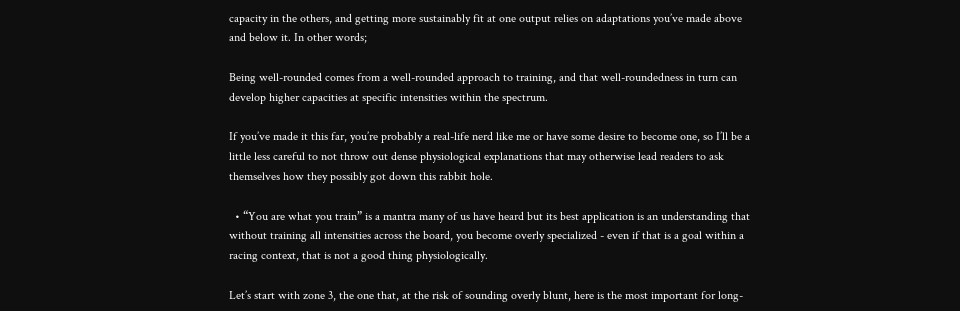capacity in the others, and getting more sustainably fit at one output relies on adaptations you’ve made above and below it. In other words;

Being well-rounded comes from a well-rounded approach to training, and that well-roundedness in turn can develop higher capacities at specific intensities within the spectrum.

If you’ve made it this far, you’re probably a real-life nerd like me or have some desire to become one, so I’ll be a little less careful to not throw out dense physiological explanations that may otherwise lead readers to ask themselves how they possibly got down this rabbit hole.

  • “You are what you train” is a mantra many of us have heard but its best application is an understanding that without training all intensities across the board, you become overly specialized - even if that is a goal within a racing context, that is not a good thing physiologically.

Let’s start with zone 3, the one that, at the risk of sounding overly blunt, here is the most important for long-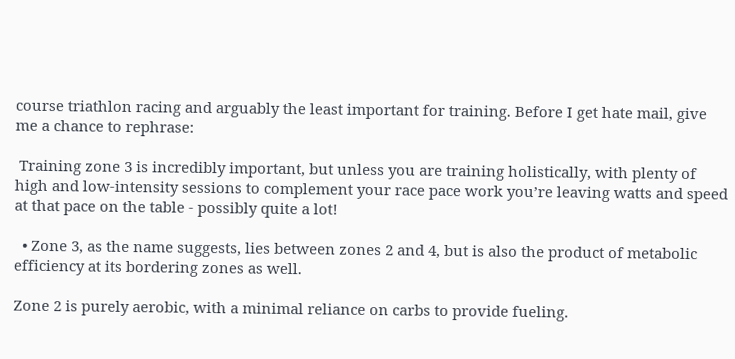course triathlon racing and arguably the least important for training. Before I get hate mail, give me a chance to rephrase:

 Training zone 3 is incredibly important, but unless you are training holistically, with plenty of high and low-intensity sessions to complement your race pace work you’re leaving watts and speed at that pace on the table - possibly quite a lot!

  • Zone 3, as the name suggests, lies between zones 2 and 4, but is also the product of metabolic efficiency at its bordering zones as well.

Zone 2 is purely aerobic, with a minimal reliance on carbs to provide fueling.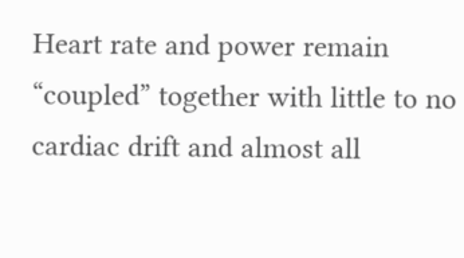Heart rate and power remain “coupled” together with little to no cardiac drift and almost all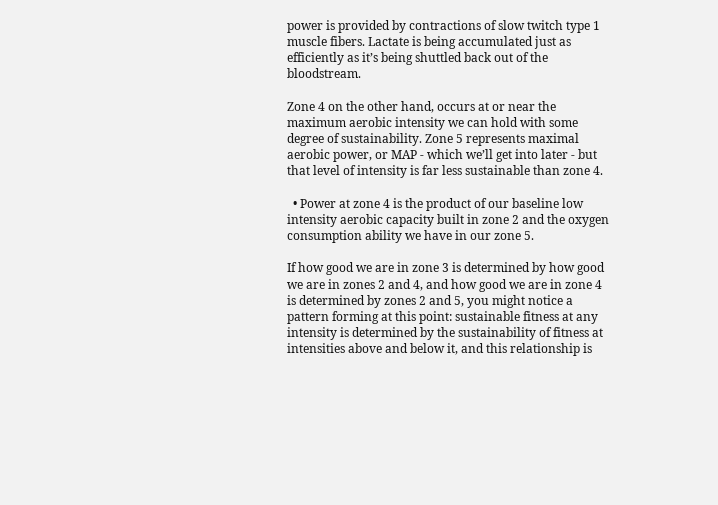power is provided by contractions of slow twitch type 1 muscle fibers. Lactate is being accumulated just as efficiently as it’s being shuttled back out of the bloodstream.

Zone 4 on the other hand, occurs at or near the maximum aerobic intensity we can hold with some degree of sustainability. Zone 5 represents maximal aerobic power, or MAP - which we’ll get into later - but that level of intensity is far less sustainable than zone 4.

  • Power at zone 4 is the product of our baseline low intensity aerobic capacity built in zone 2 and the oxygen consumption ability we have in our zone 5.

If how good we are in zone 3 is determined by how good we are in zones 2 and 4, and how good we are in zone 4 is determined by zones 2 and 5, you might notice a pattern forming at this point: sustainable fitness at any intensity is determined by the sustainability of fitness at intensities above and below it, and this relationship is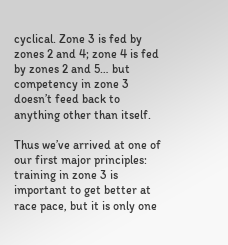cyclical. Zone 3 is fed by zones 2 and 4; zone 4 is fed by zones 2 and 5… but competency in zone 3 doesn’t feed back to anything other than itself.

Thus we’ve arrived at one of our first major principles: training in zone 3 is important to get better at race pace, but it is only one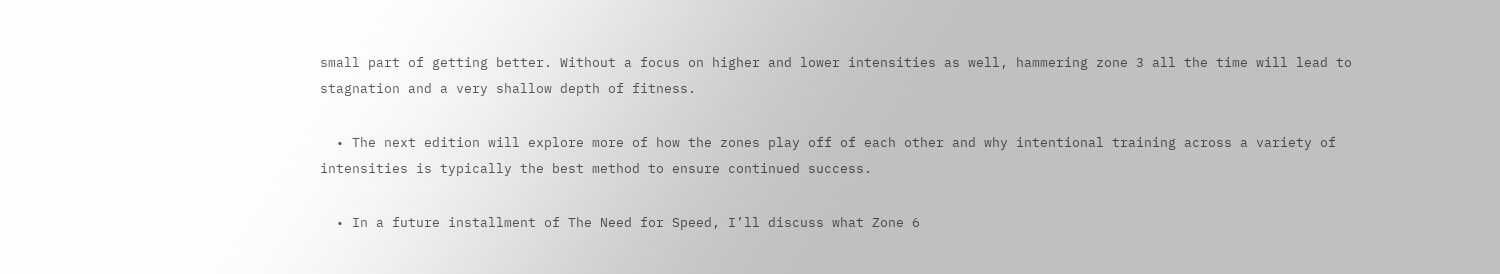small part of getting better. Without a focus on higher and lower intensities as well, hammering zone 3 all the time will lead to stagnation and a very shallow depth of fitness.

  • The next edition will explore more of how the zones play off of each other and why intentional training across a variety of intensities is typically the best method to ensure continued success.

  • In a future installment of The Need for Speed, I’ll discuss what Zone 6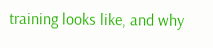training looks like, and why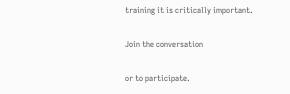training it is critically important.

Join the conversation

or to participate.